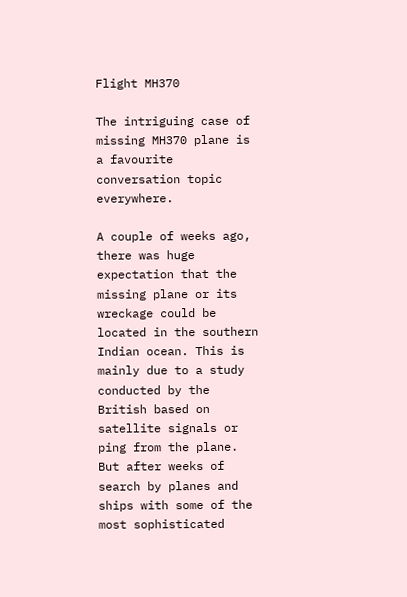Flight MH370

The intriguing case of missing MH370 plane is a favourite conversation topic everywhere.

A couple of weeks ago, there was huge expectation that the missing plane or its wreckage could be located in the southern Indian ocean. This is mainly due to a study conducted by the British based on satellite signals or ping from the plane. But after weeks of search by planes and ships with some of the most sophisticated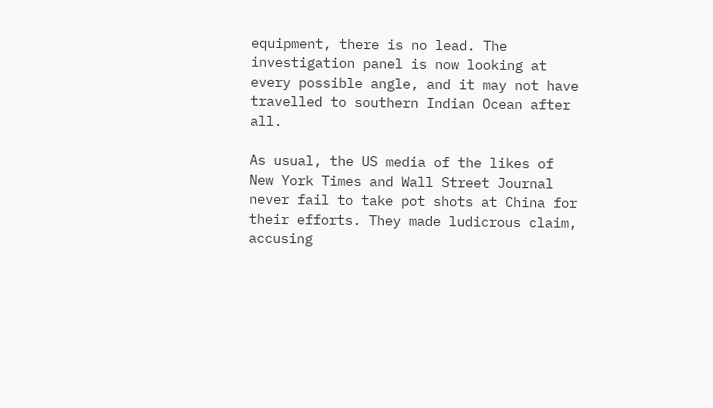equipment, there is no lead. The investigation panel is now looking at every possible angle, and it may not have travelled to southern Indian Ocean after all.

As usual, the US media of the likes of New York Times and Wall Street Journal never fail to take pot shots at China for their efforts. They made ludicrous claim, accusing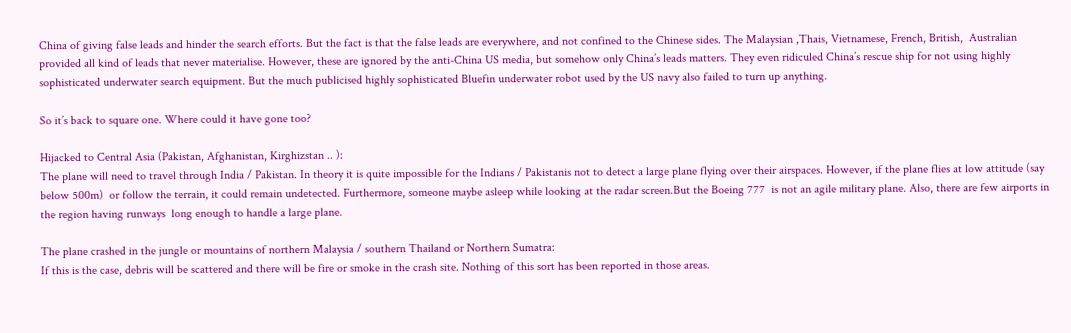China of giving false leads and hinder the search efforts. But the fact is that the false leads are everywhere, and not confined to the Chinese sides. The Malaysian ,Thais, Vietnamese, French, British,  Australian provided all kind of leads that never materialise. However, these are ignored by the anti-China US media, but somehow only China’s leads matters. They even ridiculed China’s rescue ship for not using highly sophisticated underwater search equipment. But the much publicised highly sophisticated Bluefin underwater robot used by the US navy also failed to turn up anything.

So it’s back to square one. Where could it have gone too?

Hijacked to Central Asia (Pakistan, Afghanistan, Kirghizstan .. ):
The plane will need to travel through India / Pakistan. In theory it is quite impossible for the Indians / Pakistanis not to detect a large plane flying over their airspaces. However, if the plane flies at low attitude (say below 500m)  or follow the terrain, it could remain undetected. Furthermore, someone maybe asleep while looking at the radar screen.But the Boeing 777  is not an agile military plane. Also, there are few airports in the region having runways  long enough to handle a large plane.

The plane crashed in the jungle or mountains of northern Malaysia / southern Thailand or Northern Sumatra:
If this is the case, debris will be scattered and there will be fire or smoke in the crash site. Nothing of this sort has been reported in those areas.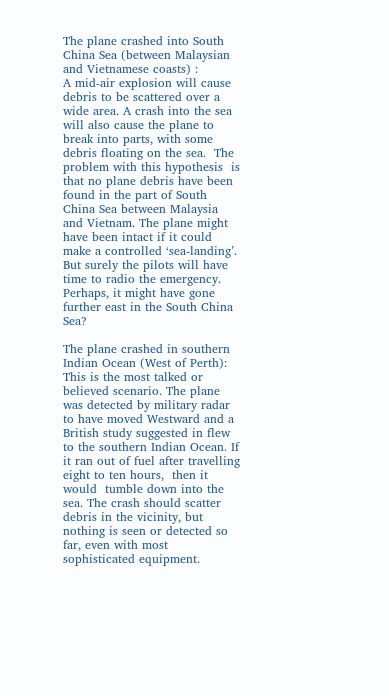The plane crashed into South China Sea (between Malaysian and Vietnamese coasts) :
A mid-air explosion will cause debris to be scattered over a wide area. A crash into the sea will also cause the plane to break into parts, with some  debris floating on the sea.  The problem with this hypothesis  is that no plane debris have been found in the part of South China Sea between Malaysia and Vietnam. The plane might have been intact if it could make a controlled ‘sea-landing’. But surely the pilots will have time to radio the emergency. Perhaps, it might have gone further east in the South China Sea?

The plane crashed in southern Indian Ocean (West of Perth):
This is the most talked or believed scenario. The plane was detected by military radar to have moved Westward and a British study suggested in flew to the southern Indian Ocean. If it ran out of fuel after travelling eight to ten hours,  then it would  tumble down into the sea. The crash should scatter debris in the vicinity, but nothing is seen or detected so far, even with most sophisticated equipment.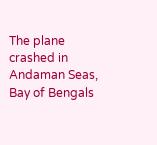The plane crashed in Andaman Seas, Bay of Bengals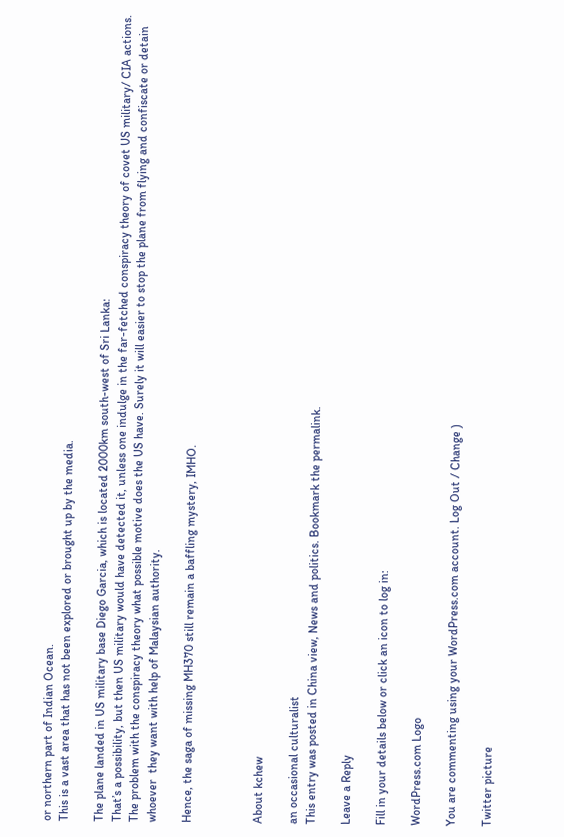or northern part of Indian Ocean.
This is a vast area that has not been explored or brought up by the media.

The plane landed in US military base Diego Garcia, which is located 2000km south-west of Sri Lanka:
That’s a possibility, but then US military would have detected it, unless one indulge in the far-fetched conspiracy theory of covet US military/ CIA actions.  The problem with the conspiracy theory what possible motive does the US have. Surely it will easier to stop the plane from flying and confiscate or detain whoever  they want with help of Malaysian authority.

Hence, the saga of missing MH370 still remain a baffling mystery, IMHO.



About kchew

an occasional culturalist
This entry was posted in China view, News and politics. Bookmark the permalink.

Leave a Reply

Fill in your details below or click an icon to log in:

WordPress.com Logo

You are commenting using your WordPress.com account. Log Out / Change )

Twitter picture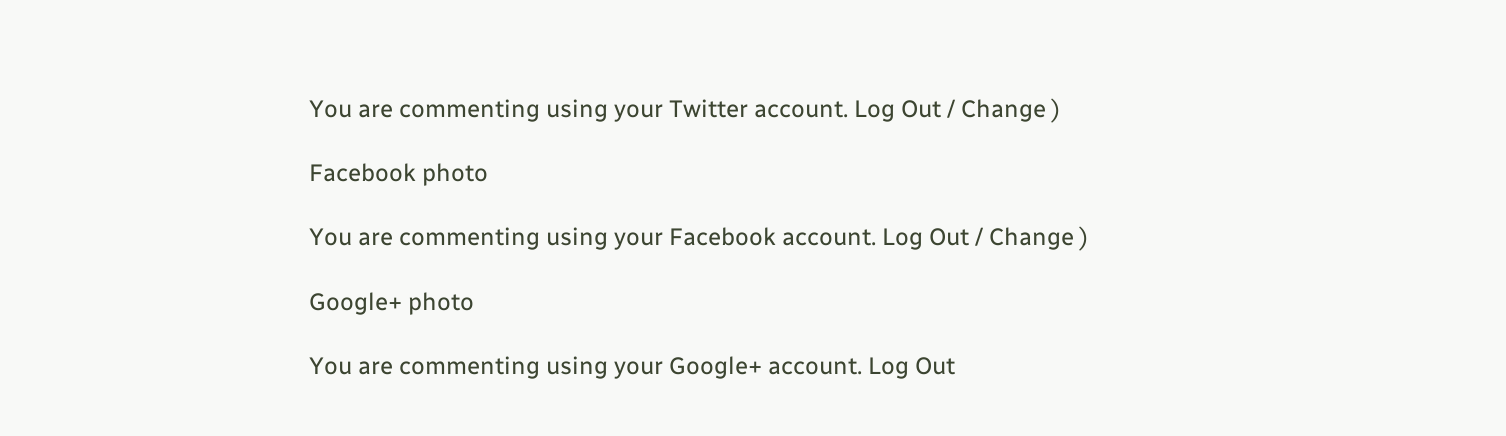You are commenting using your Twitter account. Log Out / Change )

Facebook photo

You are commenting using your Facebook account. Log Out / Change )

Google+ photo

You are commenting using your Google+ account. Log Out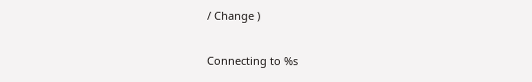/ Change )

Connecting to %s